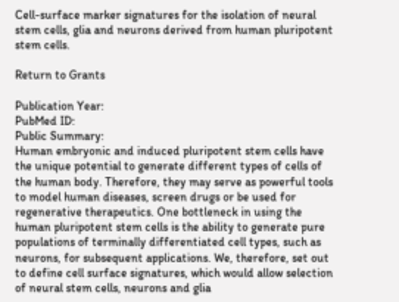Cell-surface marker signatures for the isolation of neural stem cells, glia and neurons derived from human pluripotent stem cells.

Return to Grants

Publication Year:
PubMed ID:
Public Summary:
Human embryonic and induced pluripotent stem cells have the unique potential to generate different types of cells of the human body. Therefore, they may serve as powerful tools to model human diseases, screen drugs or be used for regenerative therapeutics. One bottleneck in using the human pluripotent stem cells is the ability to generate pure populations of terminally differentiated cell types, such as neurons, for subsequent applications. We, therefore, set out to define cell surface signatures, which would allow selection of neural stem cells, neurons and glia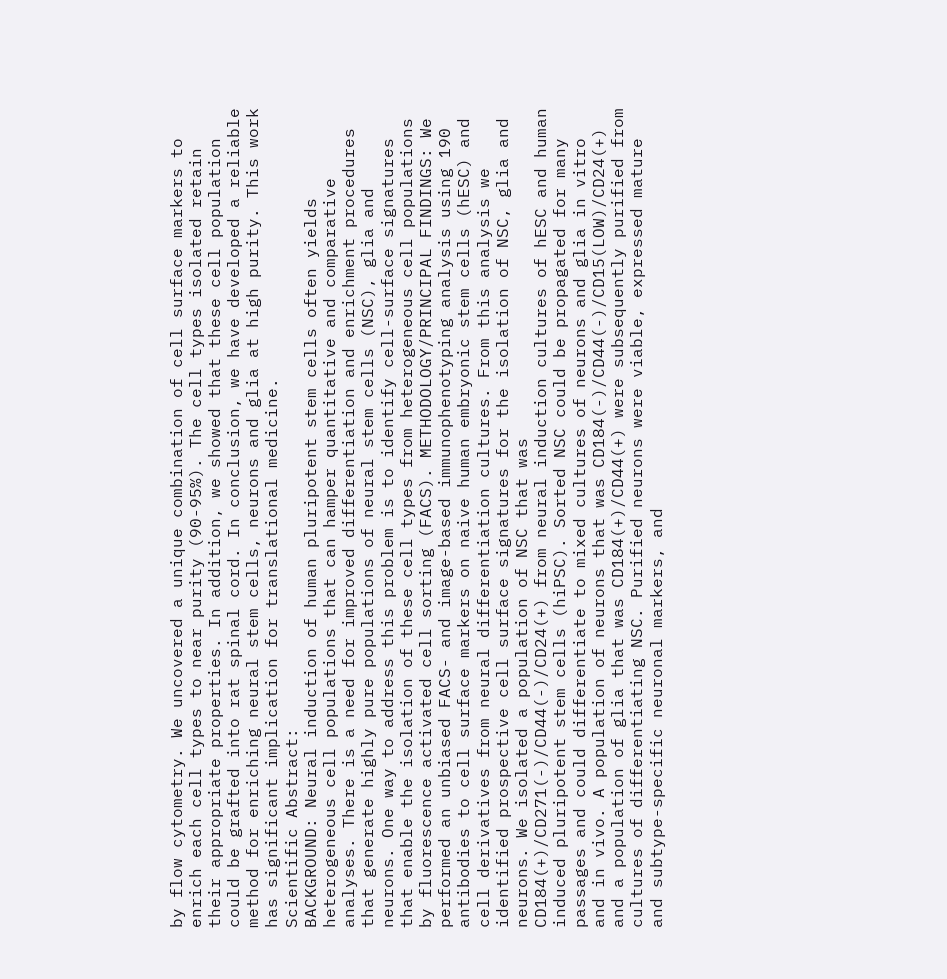by flow cytometry. We uncovered a unique combination of cell surface markers to enrich each cell types to near purity (90-95%). The cell types isolated retain their appropriate properties. In addition, we showed that these cell population could be grafted into rat spinal cord. In conclusion, we have developed a reliable method for enriching neural stem cells, neurons and glia at high purity. This work has significant implication for translational medicine.
Scientific Abstract:
BACKGROUND: Neural induction of human pluripotent stem cells often yields heterogeneous cell populations that can hamper quantitative and comparative analyses. There is a need for improved differentiation and enrichment procedures that generate highly pure populations of neural stem cells (NSC), glia and neurons. One way to address this problem is to identify cell-surface signatures that enable the isolation of these cell types from heterogeneous cell populations by fluorescence activated cell sorting (FACS). METHODOLOGY/PRINCIPAL FINDINGS: We performed an unbiased FACS- and image-based immunophenotyping analysis using 190 antibodies to cell surface markers on naive human embryonic stem cells (hESC) and cell derivatives from neural differentiation cultures. From this analysis we identified prospective cell surface signatures for the isolation of NSC, glia and neurons. We isolated a population of NSC that was CD184(+)/CD271(-)/CD44(-)/CD24(+) from neural induction cultures of hESC and human induced pluripotent stem cells (hiPSC). Sorted NSC could be propagated for many passages and could differentiate to mixed cultures of neurons and glia in vitro and in vivo. A population of neurons that was CD184(-)/CD44(-)/CD15(LOW)/CD24(+) and a population of glia that was CD184(+)/CD44(+) were subsequently purified from cultures of differentiating NSC. Purified neurons were viable, expressed mature and subtype-specific neuronal markers, and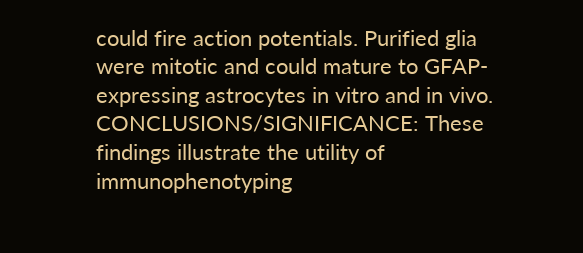could fire action potentials. Purified glia were mitotic and could mature to GFAP-expressing astrocytes in vitro and in vivo. CONCLUSIONS/SIGNIFICANCE: These findings illustrate the utility of immunophenotyping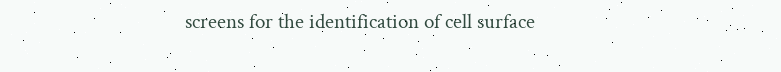screens for the identification of cell surface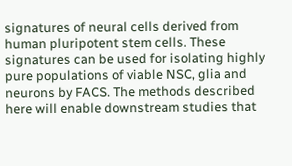signatures of neural cells derived from human pluripotent stem cells. These signatures can be used for isolating highly pure populations of viable NSC, glia and neurons by FACS. The methods described here will enable downstream studies that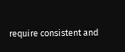require consistent and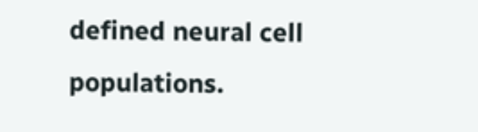defined neural cell populations.